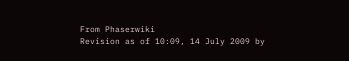From Phaserwiki
Revision as of 10:09, 14 July 2009 by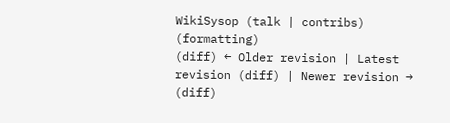WikiSysop (talk | contribs) (formatting)
(diff) ← Older revision | Latest revision (diff) | Newer revision → (diff)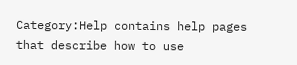Category:Help contains help pages that describe how to use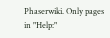Phaserwiki. Only pages in "Help:"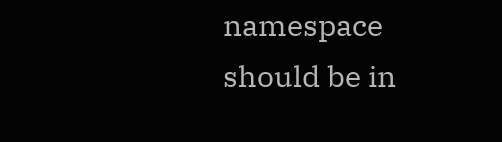namespace should be in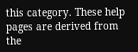this category. These help pages are derived from the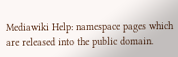Mediawiki Help: namespace pages which are released into the public domain.